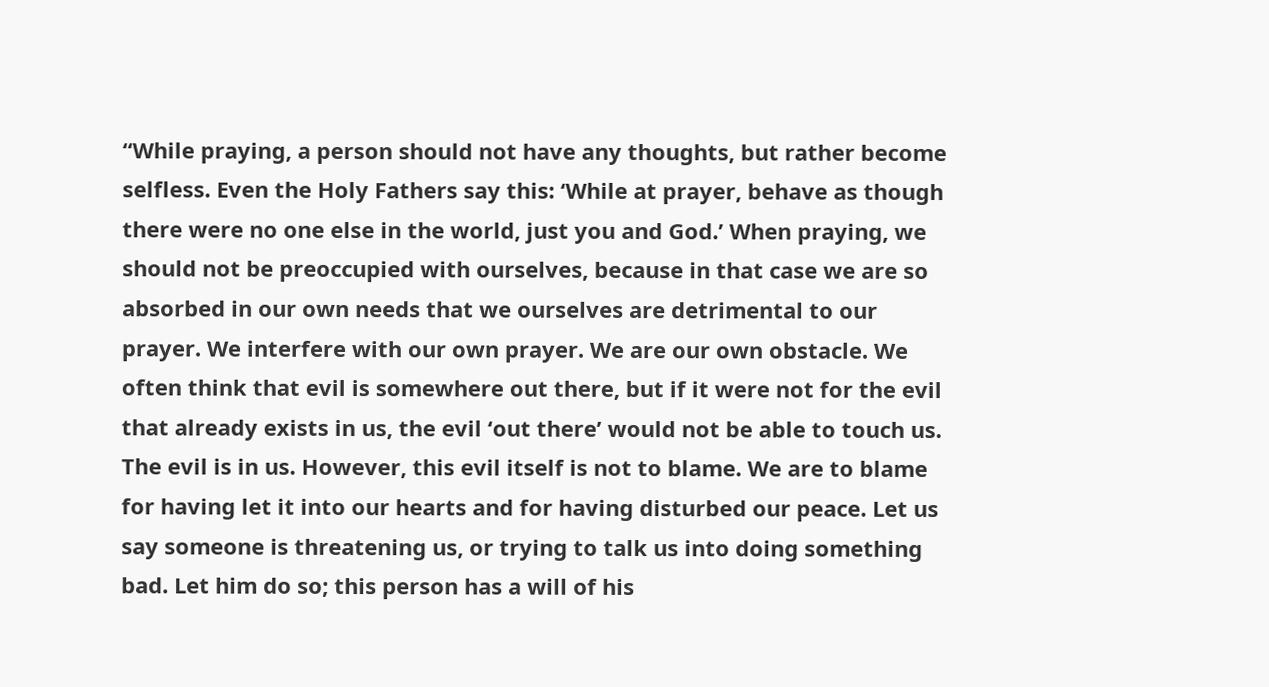“While praying, a person should not have any thoughts, but rather become selfless. Even the Holy Fathers say this: ‘While at prayer, behave as though there were no one else in the world, just you and God.’ When praying, we should not be preoccupied with ourselves, because in that case we are so absorbed in our own needs that we ourselves are detrimental to our prayer. We interfere with our own prayer. We are our own obstacle. We often think that evil is somewhere out there, but if it were not for the evil that already exists in us, the evil ‘out there’ would not be able to touch us. The evil is in us. However, this evil itself is not to blame. We are to blame for having let it into our hearts and for having disturbed our peace. Let us say someone is threatening us, or trying to talk us into doing something bad. Let him do so; this person has a will of his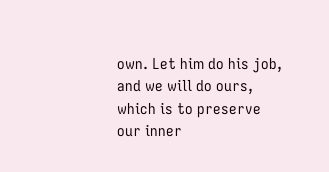own. Let him do his job, and we will do ours, which is to preserve our inner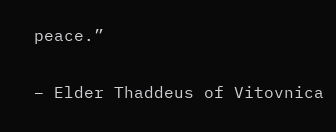peace.”

– Elder Thaddeus of Vitovnica